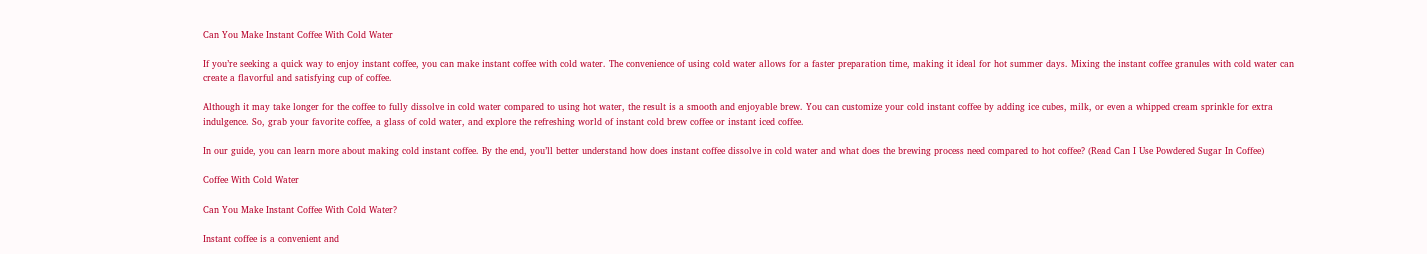Can You Make Instant Coffee With Cold Water

If you’re seeking a quick way to enjoy instant coffee, you can make instant coffee with cold water. The convenience of using cold water allows for a faster preparation time, making it ideal for hot summer days. Mixing the instant coffee granules with cold water can create a flavorful and satisfying cup of coffee.

Although it may take longer for the coffee to fully dissolve in cold water compared to using hot water, the result is a smooth and enjoyable brew. You can customize your cold instant coffee by adding ice cubes, milk, or even a whipped cream sprinkle for extra indulgence. So, grab your favorite coffee, a glass of cold water, and explore the refreshing world of instant cold brew coffee or instant iced coffee.

In our guide, you can learn more about making cold instant coffee. By the end, you’ll better understand how does instant coffee dissolve in cold water and what does the brewing process need compared to hot coffee? (Read Can I Use Powdered Sugar In Coffee)

Coffee With Cold Water

Can You Make Instant Coffee With Cold Water?

Instant coffee is a convenient and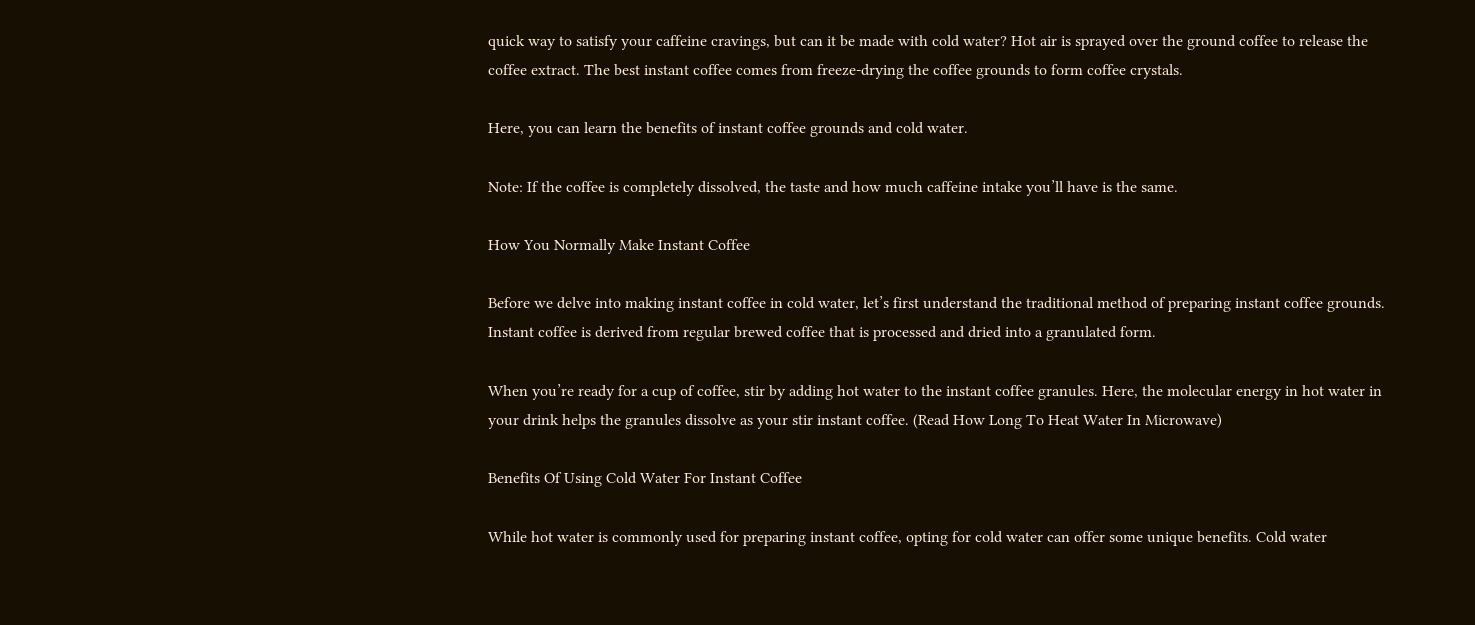quick way to satisfy your caffeine cravings, but can it be made with cold water? Hot air is sprayed over the ground coffee to release the coffee extract. The best instant coffee comes from freeze-drying the coffee grounds to form coffee crystals.

Here, you can learn the benefits of instant coffee grounds and cold water.

Note: If the coffee is completely dissolved, the taste and how much caffeine intake you’ll have is the same.

How You Normally Make Instant Coffee

Before we delve into making instant coffee in cold water, let’s first understand the traditional method of preparing instant coffee grounds. Instant coffee is derived from regular brewed coffee that is processed and dried into a granulated form.

When you’re ready for a cup of coffee, stir by adding hot water to the instant coffee granules. Here, the molecular energy in hot water in your drink helps the granules dissolve as your stir instant coffee. (Read How Long To Heat Water In Microwave)

Benefits Of Using Cold Water For Instant Coffee

While hot water is commonly used for preparing instant coffee, opting for cold water can offer some unique benefits. Cold water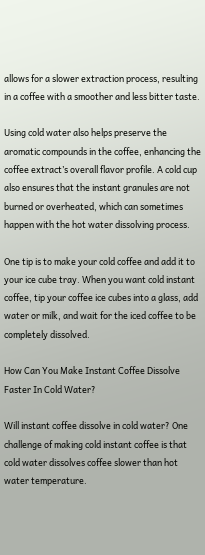allows for a slower extraction process, resulting in a coffee with a smoother and less bitter taste.

Using cold water also helps preserve the aromatic compounds in the coffee, enhancing the coffee extract’s overall flavor profile. A cold cup also ensures that the instant granules are not burned or overheated, which can sometimes happen with the hot water dissolving process.

One tip is to make your cold coffee and add it to your ice cube tray. When you want cold instant coffee, tip your coffee ice cubes into a glass, add water or milk, and wait for the iced coffee to be completely dissolved.

How Can You Make Instant Coffee Dissolve Faster In Cold Water?

Will instant coffee dissolve in cold water? One challenge of making cold instant coffee is that cold water dissolves coffee slower than hot water temperature.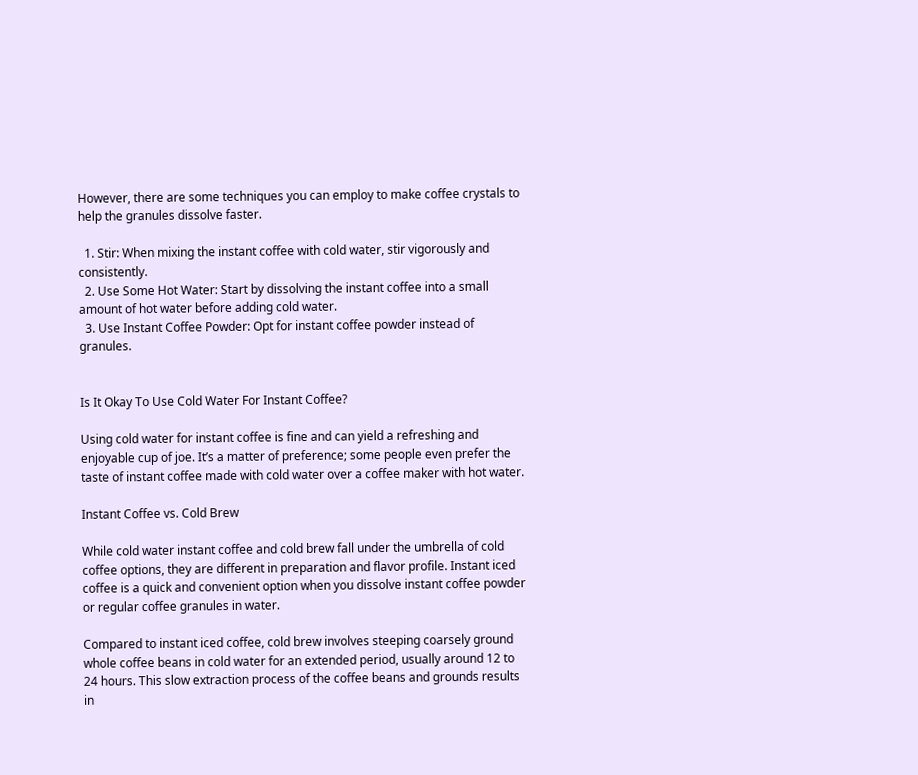However, there are some techniques you can employ to make coffee crystals to help the granules dissolve faster.

  1. Stir: When mixing the instant coffee with cold water, stir vigorously and consistently.
  2. Use Some Hot Water: Start by dissolving the instant coffee into a small amount of hot water before adding cold water.
  3. Use Instant Coffee Powder: Opt for instant coffee powder instead of granules.


Is It Okay To Use Cold Water For Instant Coffee?

Using cold water for instant coffee is fine and can yield a refreshing and enjoyable cup of joe. It’s a matter of preference; some people even prefer the taste of instant coffee made with cold water over a coffee maker with hot water.

Instant Coffee vs. Cold Brew

While cold water instant coffee and cold brew fall under the umbrella of cold coffee options, they are different in preparation and flavor profile. Instant iced coffee is a quick and convenient option when you dissolve instant coffee powder or regular coffee granules in water.

Compared to instant iced coffee, cold brew involves steeping coarsely ground whole coffee beans in cold water for an extended period, usually around 12 to 24 hours. This slow extraction process of the coffee beans and grounds results in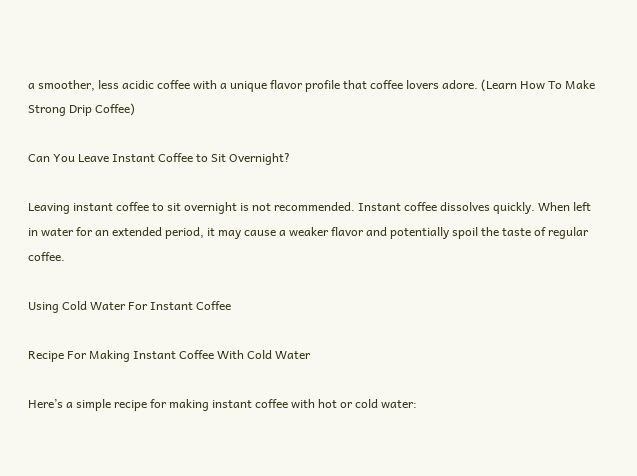a smoother, less acidic coffee with a unique flavor profile that coffee lovers adore. (Learn How To Make Strong Drip Coffee)

Can You Leave Instant Coffee to Sit Overnight?

Leaving instant coffee to sit overnight is not recommended. Instant coffee dissolves quickly. When left in water for an extended period, it may cause a weaker flavor and potentially spoil the taste of regular coffee.

Using Cold Water For Instant Coffee

Recipe For Making Instant Coffee With Cold Water

Here’s a simple recipe for making instant coffee with hot or cold water: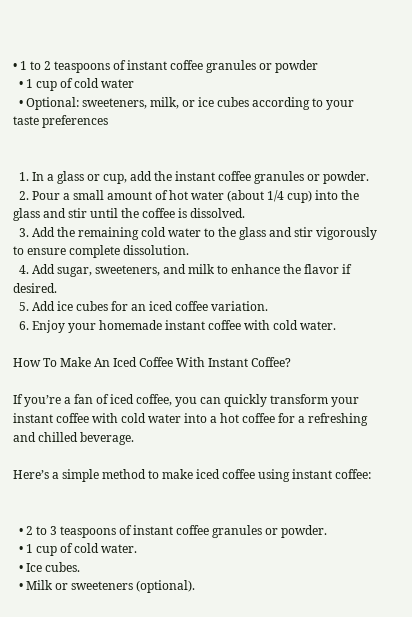• 1 to 2 teaspoons of instant coffee granules or powder
  • 1 cup of cold water
  • Optional: sweeteners, milk, or ice cubes according to your taste preferences


  1. In a glass or cup, add the instant coffee granules or powder.
  2. Pour a small amount of hot water (about 1/4 cup) into the glass and stir until the coffee is dissolved.
  3. Add the remaining cold water to the glass and stir vigorously to ensure complete dissolution.
  4. Add sugar, sweeteners, and milk to enhance the flavor if desired.
  5. Add ice cubes for an iced coffee variation.
  6. Enjoy your homemade instant coffee with cold water.

How To Make An Iced Coffee With Instant Coffee?

If you’re a fan of iced coffee, you can quickly transform your instant coffee with cold water into a hot coffee for a refreshing and chilled beverage.

Here’s a simple method to make iced coffee using instant coffee:


  • 2 to 3 teaspoons of instant coffee granules or powder.
  • 1 cup of cold water.
  • Ice cubes.
  • Milk or sweeteners (optional).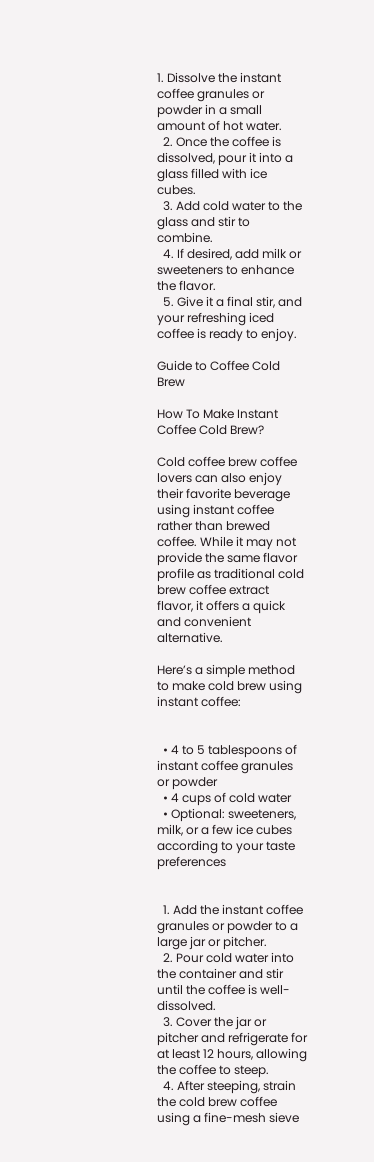1. Dissolve the instant coffee granules or powder in a small amount of hot water.
  2. Once the coffee is dissolved, pour it into a glass filled with ice cubes.
  3. Add cold water to the glass and stir to combine.
  4. If desired, add milk or sweeteners to enhance the flavor.
  5. Give it a final stir, and your refreshing iced coffee is ready to enjoy.

Guide to Coffee Cold Brew

How To Make Instant Coffee Cold Brew?

Cold coffee brew coffee lovers can also enjoy their favorite beverage using instant coffee rather than brewed coffee. While it may not provide the same flavor profile as traditional cold brew coffee extract flavor, it offers a quick and convenient alternative.

Here’s a simple method to make cold brew using instant coffee:


  • 4 to 5 tablespoons of instant coffee granules or powder
  • 4 cups of cold water
  • Optional: sweeteners, milk, or a few ice cubes according to your taste preferences


  1. Add the instant coffee granules or powder to a large jar or pitcher.
  2. Pour cold water into the container and stir until the coffee is well-dissolved.
  3. Cover the jar or pitcher and refrigerate for at least 12 hours, allowing the coffee to steep.
  4. After steeping, strain the cold brew coffee using a fine-mesh sieve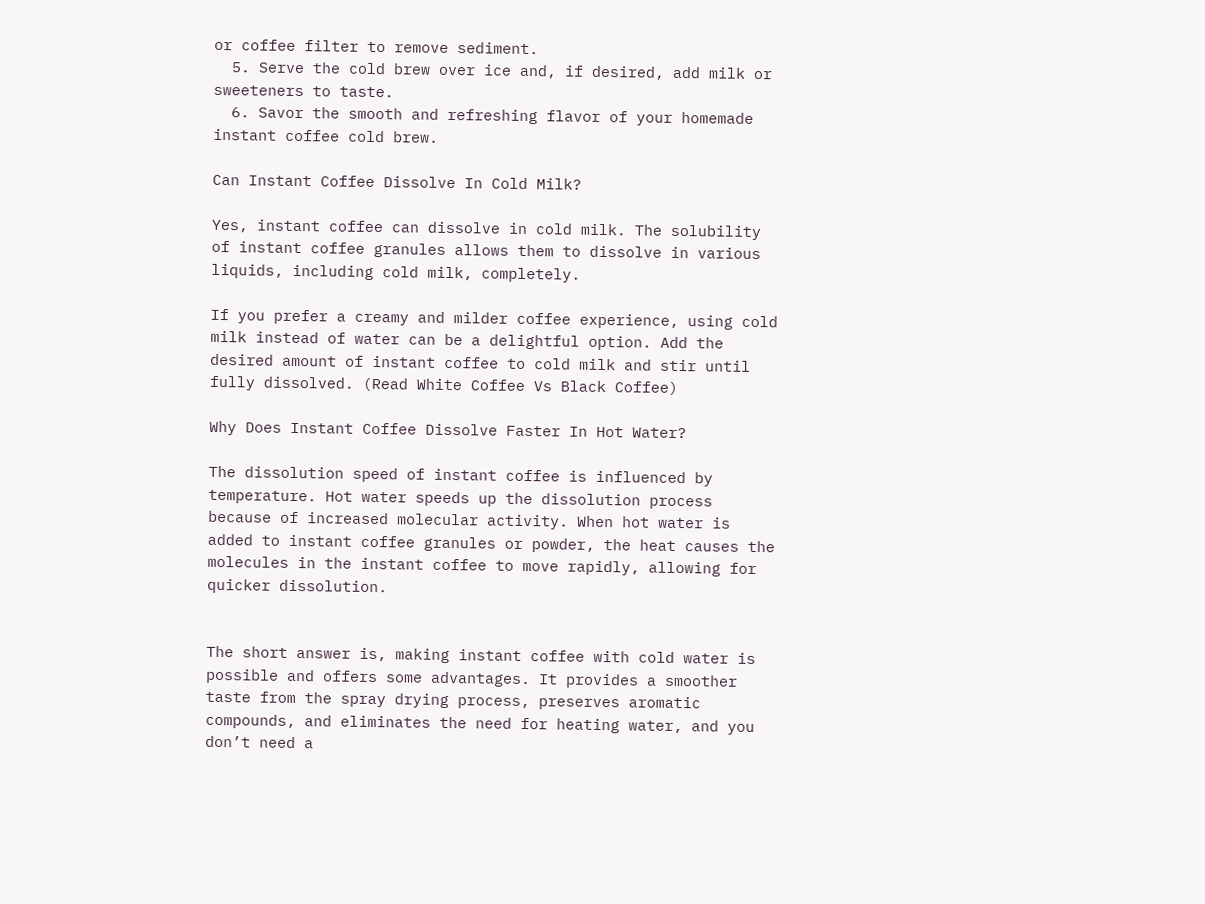or coffee filter to remove sediment.
  5. Serve the cold brew over ice and, if desired, add milk or sweeteners to taste.
  6. Savor the smooth and refreshing flavor of your homemade instant coffee cold brew.

Can Instant Coffee Dissolve In Cold Milk?

Yes, instant coffee can dissolve in cold milk. The solubility of instant coffee granules allows them to dissolve in various liquids, including cold milk, completely.

If you prefer a creamy and milder coffee experience, using cold milk instead of water can be a delightful option. Add the desired amount of instant coffee to cold milk and stir until fully dissolved. (Read White Coffee Vs Black Coffee)

Why Does Instant Coffee Dissolve Faster In Hot Water?

The dissolution speed of instant coffee is influenced by temperature. Hot water speeds up the dissolution process because of increased molecular activity. When hot water is added to instant coffee granules or powder, the heat causes the molecules in the instant coffee to move rapidly, allowing for quicker dissolution.


The short answer is, making instant coffee with cold water is possible and offers some advantages. It provides a smoother taste from the spray drying process, preserves aromatic compounds, and eliminates the need for heating water, and you don’t need a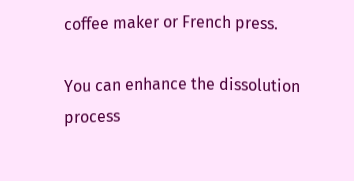coffee maker or French press.

You can enhance the dissolution process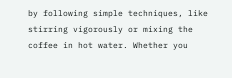by following simple techniques, like stirring vigorously or mixing the coffee in hot water. Whether you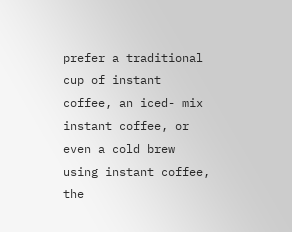prefer a traditional cup of instant coffee, an iced- mix instant coffee, or even a cold brew using instant coffee, the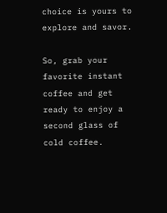choice is yours to explore and savor.

So, grab your favorite instant coffee and get ready to enjoy a second glass of cold coffee.